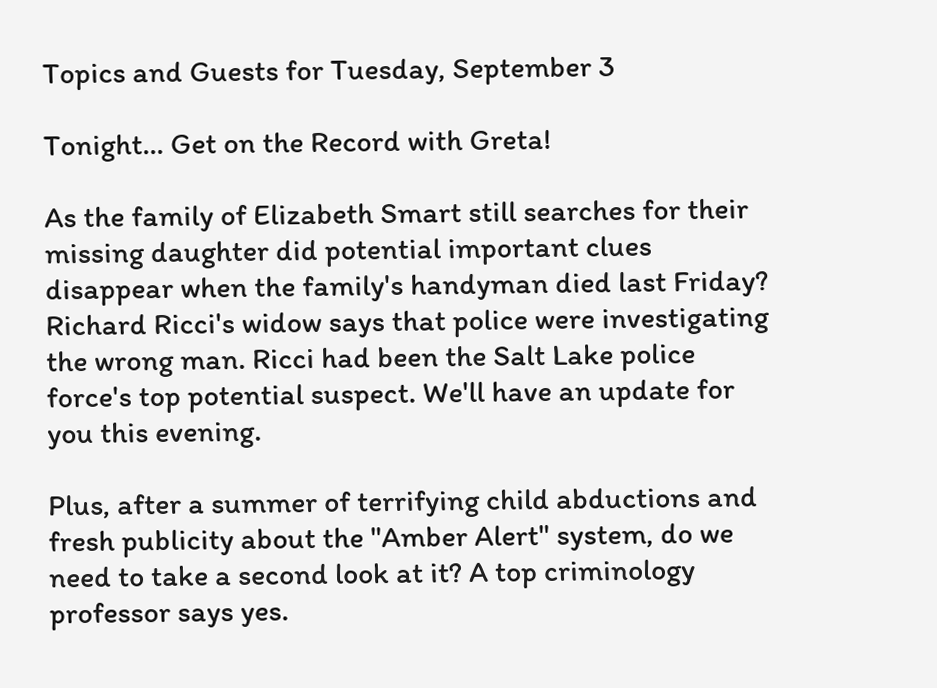Topics and Guests for Tuesday, September 3

Tonight... Get on the Record with Greta!

As the family of Elizabeth Smart still searches for their missing daughter did potential important clues disappear when the family's handyman died last Friday? Richard Ricci's widow says that police were investigating the wrong man. Ricci had been the Salt Lake police force's top potential suspect. We'll have an update for you this evening.

Plus, after a summer of terrifying child abductions and fresh publicity about the "Amber Alert" system, do we need to take a second look at it? A top criminology professor says yes.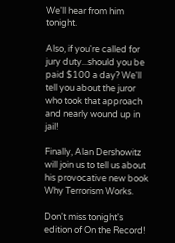We'll hear from him tonight.

Also, if you're called for jury duty...should you be paid $100 a day? We'll tell you about the juror who took that approach and nearly wound up in jail!

Finally, Alan Dershowitz will join us to tell us about his provocative new book Why Terrorism Works.

Don't miss tonight's edition of On the Record!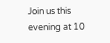Join us this evening at 10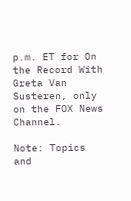p.m. ET for On the Record With Greta Van Susteren, only on the FOX News Channel.

Note: Topics and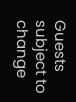Guests subject to change